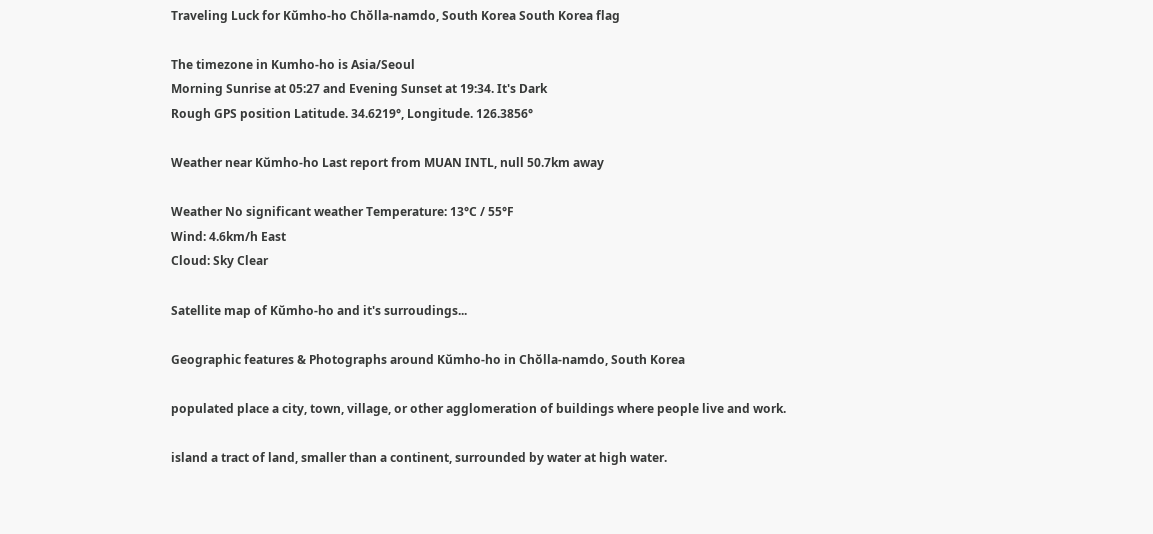Traveling Luck for Kŭmho-ho Chŏlla-namdo, South Korea South Korea flag

The timezone in Kumho-ho is Asia/Seoul
Morning Sunrise at 05:27 and Evening Sunset at 19:34. It's Dark
Rough GPS position Latitude. 34.6219°, Longitude. 126.3856°

Weather near Kŭmho-ho Last report from MUAN INTL, null 50.7km away

Weather No significant weather Temperature: 13°C / 55°F
Wind: 4.6km/h East
Cloud: Sky Clear

Satellite map of Kŭmho-ho and it's surroudings...

Geographic features & Photographs around Kŭmho-ho in Chŏlla-namdo, South Korea

populated place a city, town, village, or other agglomeration of buildings where people live and work.

island a tract of land, smaller than a continent, surrounded by water at high water.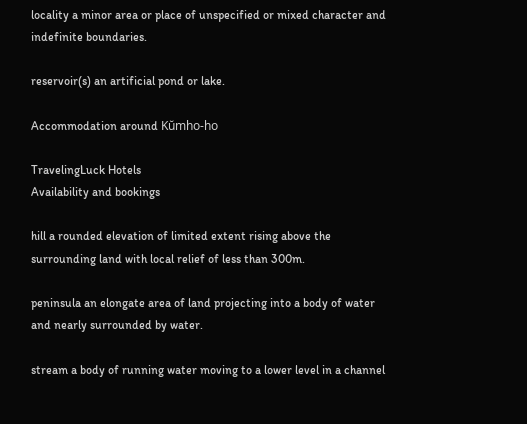locality a minor area or place of unspecified or mixed character and indefinite boundaries.

reservoir(s) an artificial pond or lake.

Accommodation around Kŭmho-ho

TravelingLuck Hotels
Availability and bookings

hill a rounded elevation of limited extent rising above the surrounding land with local relief of less than 300m.

peninsula an elongate area of land projecting into a body of water and nearly surrounded by water.

stream a body of running water moving to a lower level in a channel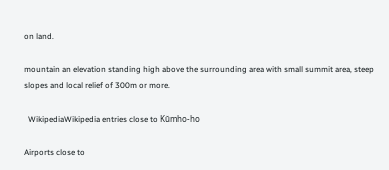on land.

mountain an elevation standing high above the surrounding area with small summit area, steep slopes and local relief of 300m or more.

  WikipediaWikipedia entries close to Kŭmho-ho

Airports close to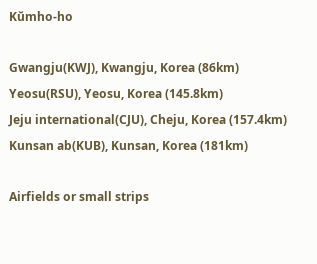Kŭmho-ho

Gwangju(KWJ), Kwangju, Korea (86km)
Yeosu(RSU), Yeosu, Korea (145.8km)
Jeju international(CJU), Cheju, Korea (157.4km)
Kunsan ab(KUB), Kunsan, Korea (181km)

Airfields or small strips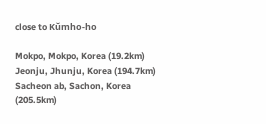close to Kŭmho-ho

Mokpo, Mokpo, Korea (19.2km)
Jeonju, Jhunju, Korea (194.7km)
Sacheon ab, Sachon, Korea (205.5km)